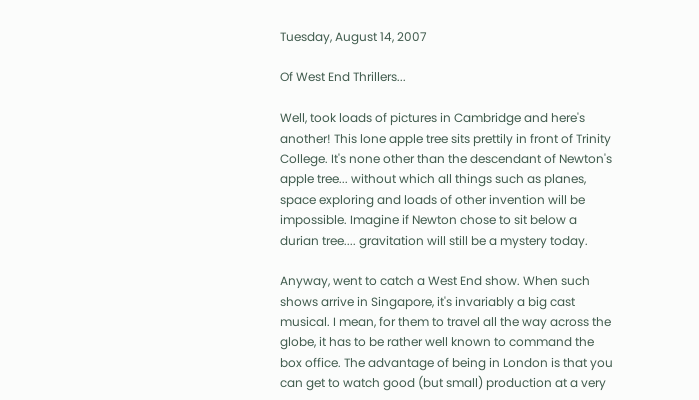Tuesday, August 14, 2007

Of West End Thrillers...

Well, took loads of pictures in Cambridge and here's another! This lone apple tree sits prettily in front of Trinity College. It's none other than the descendant of Newton's apple tree... without which all things such as planes, space exploring and loads of other invention will be impossible. Imagine if Newton chose to sit below a durian tree.... gravitation will still be a mystery today.

Anyway, went to catch a West End show. When such shows arrive in Singapore, it's invariably a big cast musical. I mean, for them to travel all the way across the globe, it has to be rather well known to command the box office. The advantage of being in London is that you can get to watch good (but small) production at a very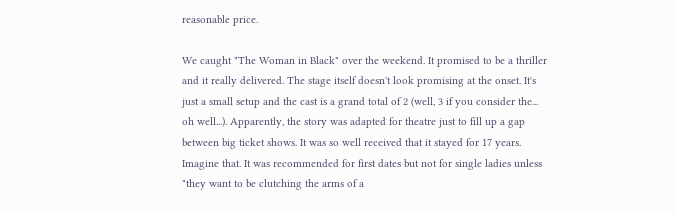reasonable price.

We caught "The Woman in Black" over the weekend. It promised to be a thriller and it really delivered. The stage itself doesn't look promising at the onset. It's just a small setup and the cast is a grand total of 2 (well, 3 if you consider the... oh well...). Apparently, the story was adapted for theatre just to fill up a gap between big ticket shows. It was so well received that it stayed for 17 years. Imagine that. It was recommended for first dates but not for single ladies unless "they want to be clutching the arms of a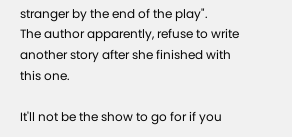stranger by the end of the play".
The author apparently, refuse to write another story after she finished with this one.

It'll not be the show to go for if you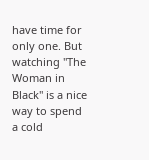have time for only one. But watching "The Woman in Black" is a nice way to spend a cold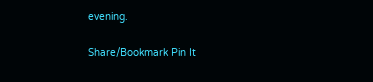evening.

Share/Bookmark Pin It